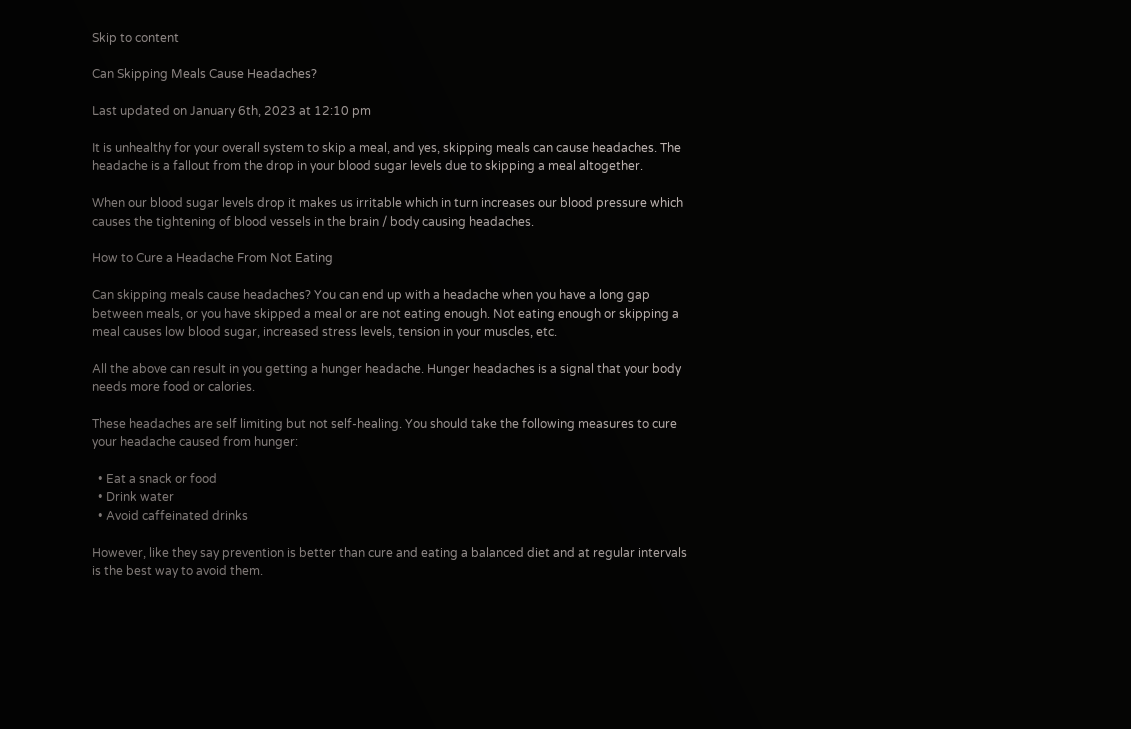Skip to content

Can Skipping Meals Cause Headaches?

Last updated on January 6th, 2023 at 12:10 pm

It is unhealthy for your overall system to skip a meal, and yes, skipping meals can cause headaches. The headache is a fallout from the drop in your blood sugar levels due to skipping a meal altogether.

When our blood sugar levels drop it makes us irritable which in turn increases our blood pressure which causes the tightening of blood vessels in the brain / body causing headaches.

How to Cure a Headache From Not Eating

Can skipping meals cause headaches? You can end up with a headache when you have a long gap between meals, or you have skipped a meal or are not eating enough. Not eating enough or skipping a meal causes low blood sugar, increased stress levels, tension in your muscles, etc.

All the above can result in you getting a hunger headache. Hunger headaches is a signal that your body needs more food or calories.

These headaches are self limiting but not self-healing. You should take the following measures to cure your headache caused from hunger:

  • Eat a snack or food
  • Drink water
  • Avoid caffeinated drinks

However, like they say prevention is better than cure and eating a balanced diet and at regular intervals is the best way to avoid them.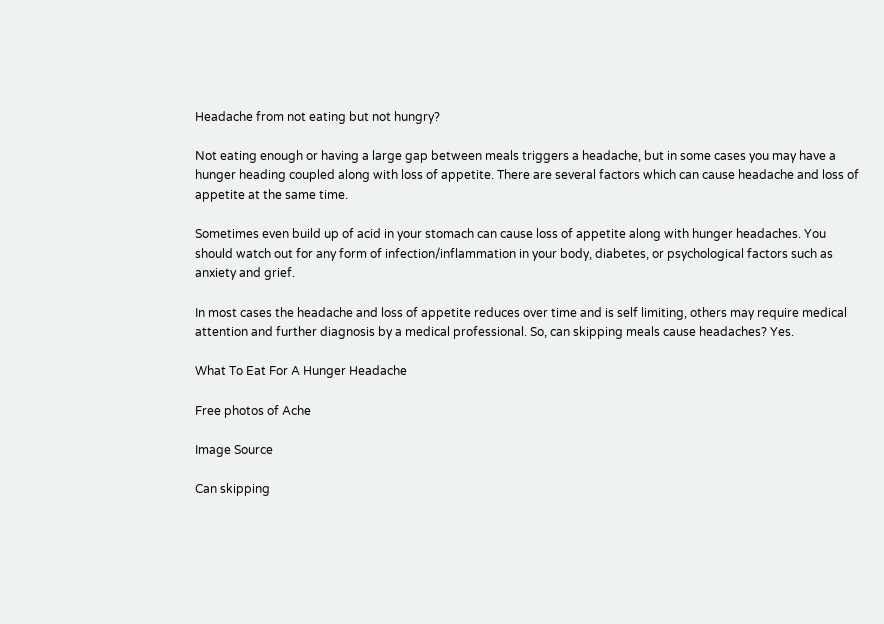Headache from not eating but not hungry?

Not eating enough or having a large gap between meals triggers a headache, but in some cases you may have a hunger heading coupled along with loss of appetite. There are several factors which can cause headache and loss of appetite at the same time.

Sometimes even build up of acid in your stomach can cause loss of appetite along with hunger headaches. You should watch out for any form of infection/inflammation in your body, diabetes, or psychological factors such as anxiety and grief.

In most cases the headache and loss of appetite reduces over time and is self limiting, others may require medical attention and further diagnosis by a medical professional. So, can skipping meals cause headaches? Yes.

What To Eat For A Hunger Headache

Free photos of Ache

Image Source

Can skipping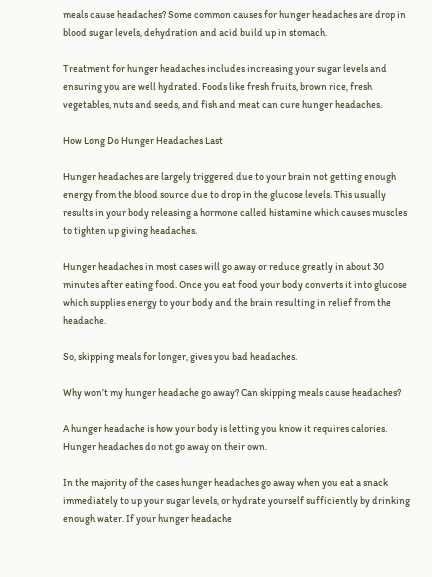meals cause headaches? Some common causes for hunger headaches are drop in blood sugar levels, dehydration and acid build up in stomach.

Treatment for hunger headaches includes increasing your sugar levels and ensuring you are well hydrated. Foods like fresh fruits, brown rice, fresh vegetables, nuts and seeds, and fish and meat can cure hunger headaches.

How Long Do Hunger Headaches Last

Hunger headaches are largely triggered due to your brain not getting enough energy from the blood source due to drop in the glucose levels. This usually results in your body releasing a hormone called histamine which causes muscles to tighten up giving headaches.

Hunger headaches in most cases will go away or reduce greatly in about 30 minutes after eating food. Once you eat food your body converts it into glucose which supplies energy to your body and the brain resulting in relief from the headache.

So, skipping meals for longer, gives you bad headaches.

Why won’t my hunger headache go away? Can skipping meals cause headaches?

A hunger headache is how your body is letting you know it requires calories. Hunger headaches do not go away on their own.

In the majority of the cases hunger headaches go away when you eat a snack immediately to up your sugar levels, or hydrate yourself sufficiently by drinking enough water. If your hunger headache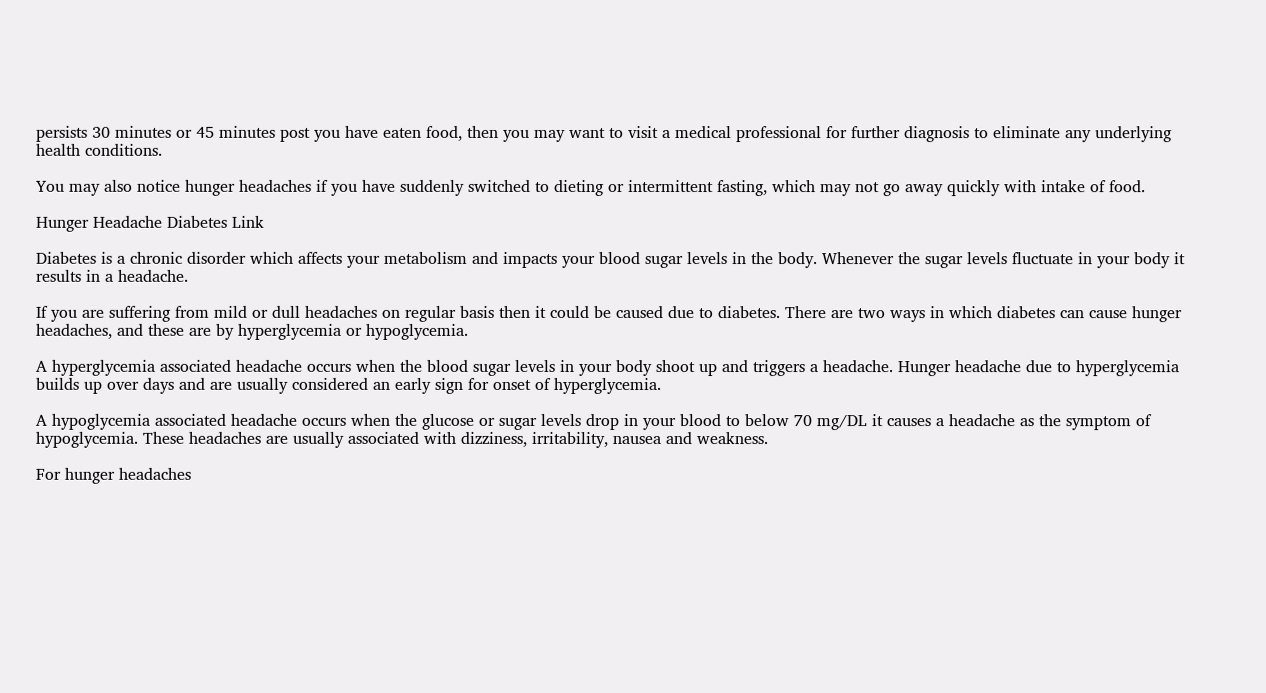persists 30 minutes or 45 minutes post you have eaten food, then you may want to visit a medical professional for further diagnosis to eliminate any underlying health conditions.

You may also notice hunger headaches if you have suddenly switched to dieting or intermittent fasting, which may not go away quickly with intake of food.

Hunger Headache Diabetes Link

Diabetes is a chronic disorder which affects your metabolism and impacts your blood sugar levels in the body. Whenever the sugar levels fluctuate in your body it results in a headache.

If you are suffering from mild or dull headaches on regular basis then it could be caused due to diabetes. There are two ways in which diabetes can cause hunger headaches, and these are by hyperglycemia or hypoglycemia.

A hyperglycemia associated headache occurs when the blood sugar levels in your body shoot up and triggers a headache. Hunger headache due to hyperglycemia builds up over days and are usually considered an early sign for onset of hyperglycemia.

A hypoglycemia associated headache occurs when the glucose or sugar levels drop in your blood to below 70 mg/DL it causes a headache as the symptom of hypoglycemia. These headaches are usually associated with dizziness, irritability, nausea and weakness.

For hunger headaches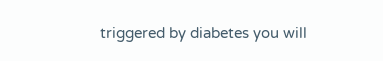triggered by diabetes you will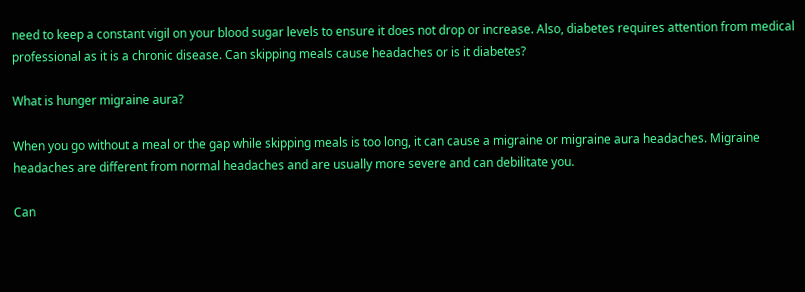need to keep a constant vigil on your blood sugar levels to ensure it does not drop or increase. Also, diabetes requires attention from medical professional as it is a chronic disease. Can skipping meals cause headaches or is it diabetes?

What is hunger migraine aura?

When you go without a meal or the gap while skipping meals is too long, it can cause a migraine or migraine aura headaches. Migraine headaches are different from normal headaches and are usually more severe and can debilitate you.

Can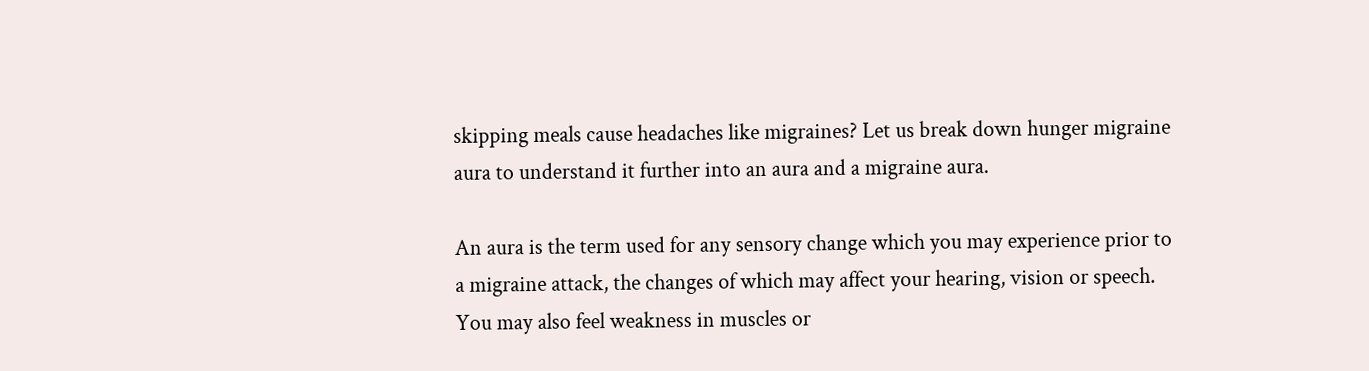skipping meals cause headaches like migraines? Let us break down hunger migraine aura to understand it further into an aura and a migraine aura.

An aura is the term used for any sensory change which you may experience prior to a migraine attack, the changes of which may affect your hearing, vision or speech. You may also feel weakness in muscles or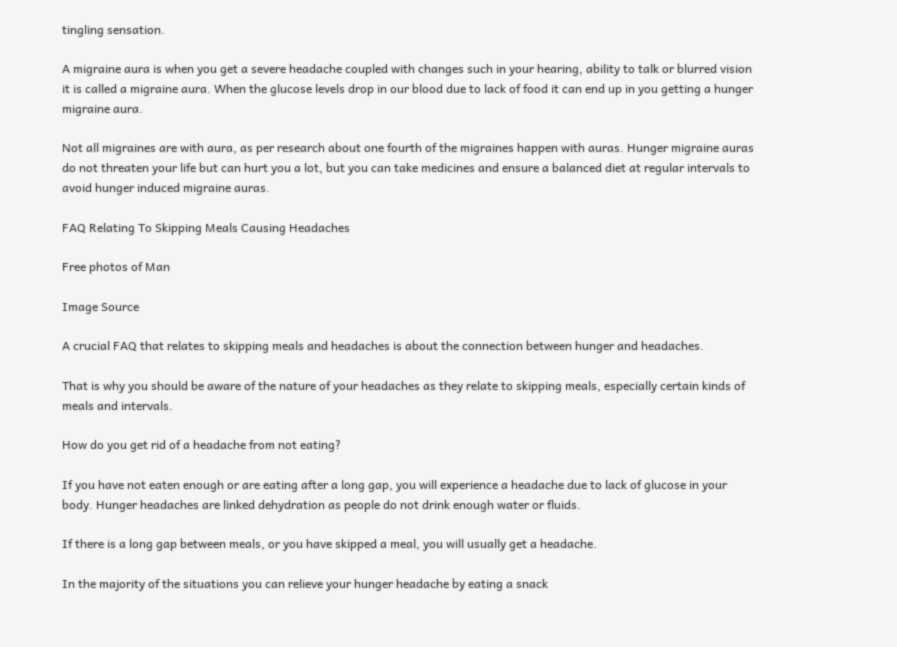tingling sensation.

A migraine aura is when you get a severe headache coupled with changes such in your hearing, ability to talk or blurred vision it is called a migraine aura. When the glucose levels drop in our blood due to lack of food it can end up in you getting a hunger migraine aura.

Not all migraines are with aura, as per research about one fourth of the migraines happen with auras. Hunger migraine auras do not threaten your life but can hurt you a lot, but you can take medicines and ensure a balanced diet at regular intervals to avoid hunger induced migraine auras.

FAQ Relating To Skipping Meals Causing Headaches

Free photos of Man

Image Source

A crucial FAQ that relates to skipping meals and headaches is about the connection between hunger and headaches.

That is why you should be aware of the nature of your headaches as they relate to skipping meals, especially certain kinds of meals and intervals.

How do you get rid of a headache from not eating?

If you have not eaten enough or are eating after a long gap, you will experience a headache due to lack of glucose in your body. Hunger headaches are linked dehydration as people do not drink enough water or fluids.

If there is a long gap between meals, or you have skipped a meal, you will usually get a headache.

In the majority of the situations you can relieve your hunger headache by eating a snack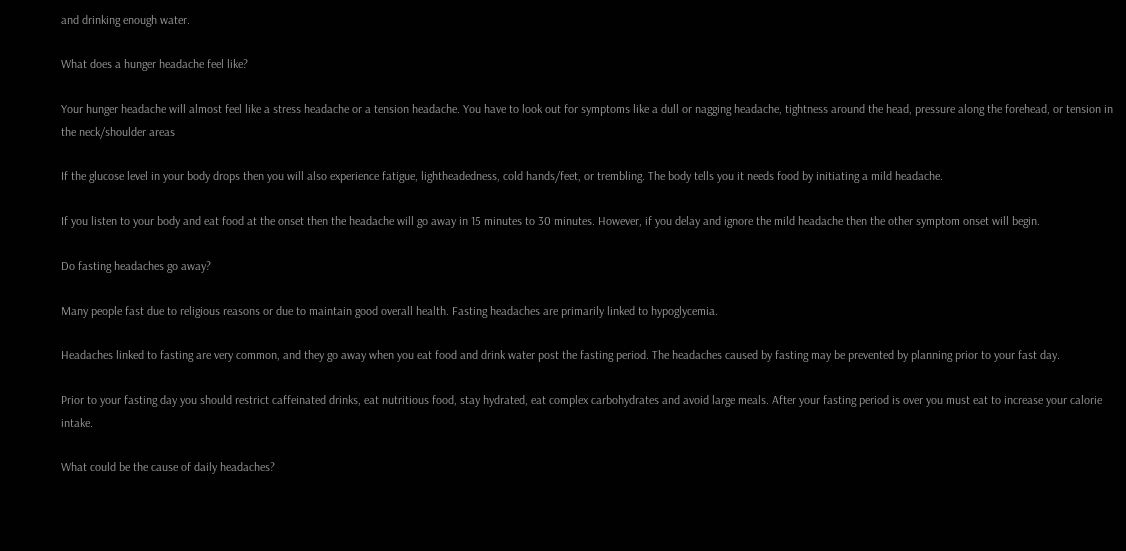and drinking enough water.

What does a hunger headache feel like?

Your hunger headache will almost feel like a stress headache or a tension headache. You have to look out for symptoms like a dull or nagging headache, tightness around the head, pressure along the forehead, or tension in the neck/shoulder areas

If the glucose level in your body drops then you will also experience fatigue, lightheadedness, cold hands/feet, or trembling. The body tells you it needs food by initiating a mild headache.

If you listen to your body and eat food at the onset then the headache will go away in 15 minutes to 30 minutes. However, if you delay and ignore the mild headache then the other symptom onset will begin.

Do fasting headaches go away?

Many people fast due to religious reasons or due to maintain good overall health. Fasting headaches are primarily linked to hypoglycemia.

Headaches linked to fasting are very common, and they go away when you eat food and drink water post the fasting period. The headaches caused by fasting may be prevented by planning prior to your fast day.

Prior to your fasting day you should restrict caffeinated drinks, eat nutritious food, stay hydrated, eat complex carbohydrates and avoid large meals. After your fasting period is over you must eat to increase your calorie intake.

What could be the cause of daily headaches?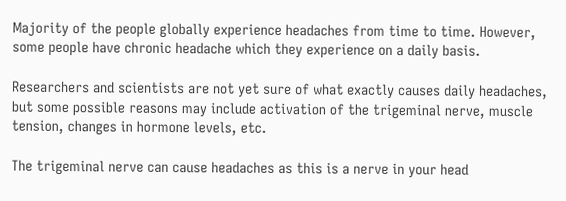Majority of the people globally experience headaches from time to time. However, some people have chronic headache which they experience on a daily basis.

Researchers and scientists are not yet sure of what exactly causes daily headaches, but some possible reasons may include activation of the trigeminal nerve, muscle tension, changes in hormone levels, etc.

The trigeminal nerve can cause headaches as this is a nerve in your head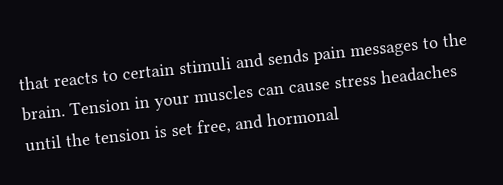that reacts to certain stimuli and sends pain messages to the brain. Tension in your muscles can cause stress headaches until the tension is set free, and hormonal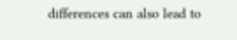differences can also lead to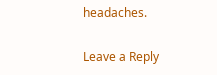headaches.

Leave a Reply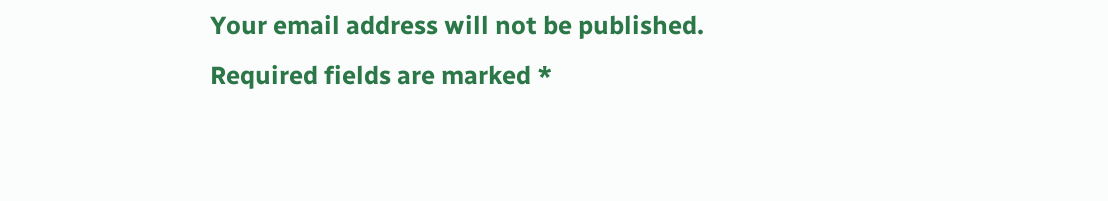Your email address will not be published. Required fields are marked *